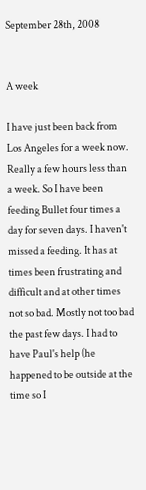September 28th, 2008


A week

I have just been back from Los Angeles for a week now. Really a few hours less than a week. So I have been feeding Bullet four times a day for seven days. I haven't missed a feeding. It has at times been frustrating and difficult and at other times not so bad. Mostly not too bad the past few days. I had to have Paul's help (he happened to be outside at the time so I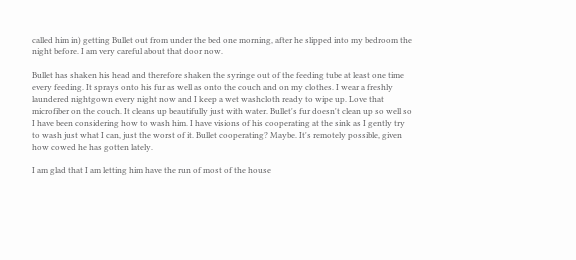called him in) getting Bullet out from under the bed one morning, after he slipped into my bedroom the night before. I am very careful about that door now.

Bullet has shaken his head and therefore shaken the syringe out of the feeding tube at least one time every feeding. It sprays onto his fur as well as onto the couch and on my clothes. I wear a freshly laundered nightgown every night now and I keep a wet washcloth ready to wipe up. Love that microfiber on the couch. It cleans up beautifully just with water. Bullet's fur doesn't clean up so well so I have been considering how to wash him. I have visions of his cooperating at the sink as I gently try to wash just what I can, just the worst of it. Bullet cooperating? Maybe. It's remotely possible, given how cowed he has gotten lately.

I am glad that I am letting him have the run of most of the house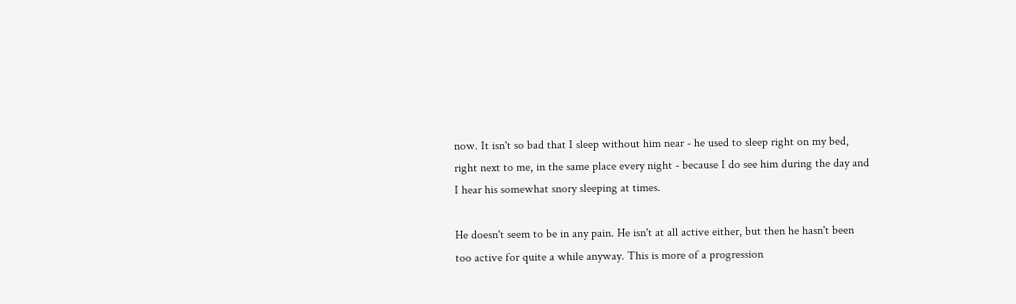now. It isn't so bad that I sleep without him near - he used to sleep right on my bed, right next to me, in the same place every night - because I do see him during the day and I hear his somewhat snory sleeping at times.

He doesn't seem to be in any pain. He isn't at all active either, but then he hasn't been too active for quite a while anyway. This is more of a progression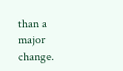than a major change.